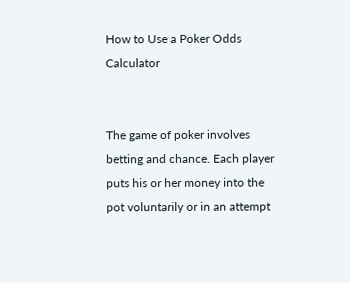How to Use a Poker Odds Calculator


The game of poker involves betting and chance. Each player puts his or her money into the pot voluntarily or in an attempt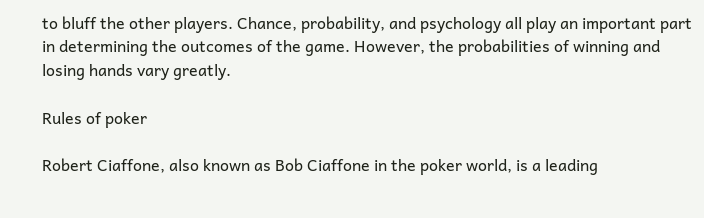to bluff the other players. Chance, probability, and psychology all play an important part in determining the outcomes of the game. However, the probabilities of winning and losing hands vary greatly.

Rules of poker

Robert Ciaffone, also known as Bob Ciaffone in the poker world, is a leading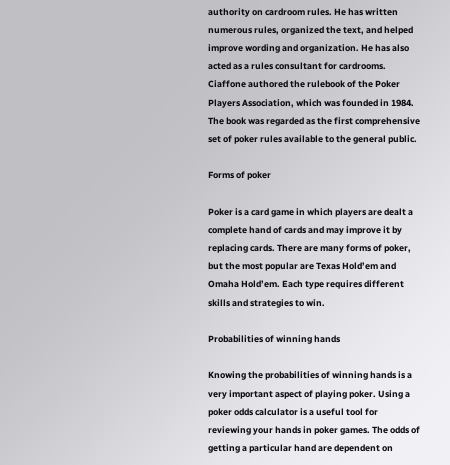authority on cardroom rules. He has written numerous rules, organized the text, and helped improve wording and organization. He has also acted as a rules consultant for cardrooms. Ciaffone authored the rulebook of the Poker Players Association, which was founded in 1984. The book was regarded as the first comprehensive set of poker rules available to the general public.

Forms of poker

Poker is a card game in which players are dealt a complete hand of cards and may improve it by replacing cards. There are many forms of poker, but the most popular are Texas Hold’em and Omaha Hold’em. Each type requires different skills and strategies to win.

Probabilities of winning hands

Knowing the probabilities of winning hands is a very important aspect of playing poker. Using a poker odds calculator is a useful tool for reviewing your hands in poker games. The odds of getting a particular hand are dependent on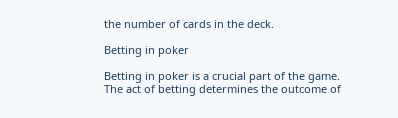the number of cards in the deck.

Betting in poker

Betting in poker is a crucial part of the game. The act of betting determines the outcome of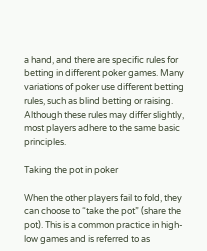a hand, and there are specific rules for betting in different poker games. Many variations of poker use different betting rules, such as blind betting or raising. Although these rules may differ slightly, most players adhere to the same basic principles.

Taking the pot in poker

When the other players fail to fold, they can choose to “take the pot” (share the pot). This is a common practice in high-low games and is referred to as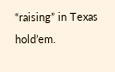“raising” in Texas hold’em.